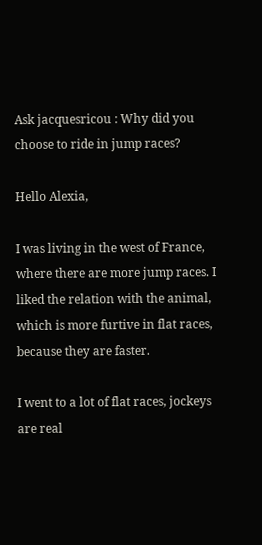Ask jacquesricou : Why did you choose to ride in jump races?

Hello Alexia,

I was living in the west of France, where there are more jump races. I liked the relation with the animal, which is more furtive in flat races, because they are faster.

I went to a lot of flat races, jockeys are real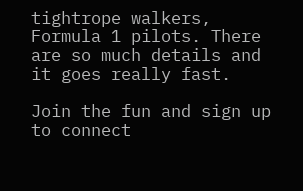tightrope walkers, Formula 1 pilots. There are so much details and it goes really fast.

Join the fun and sign up to connect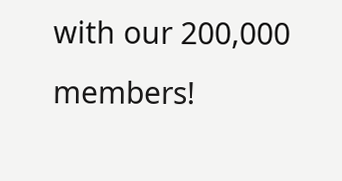with our 200,000 members!